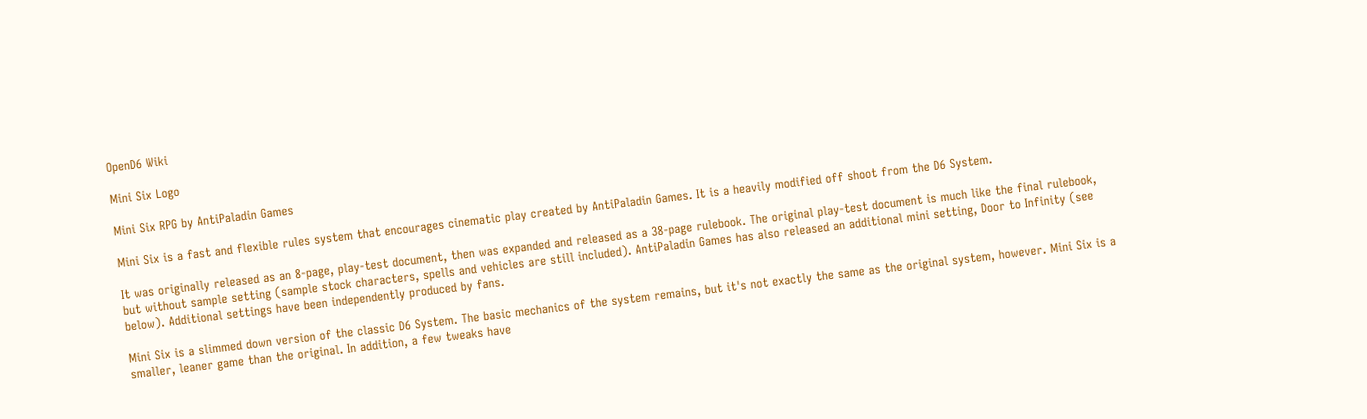OpenD6 Wiki

Mini Six Logo

Mini Six RPG by AntiPaladin Games

Mini Six is a fast and flexible rules system that encourages cinematic play created by AntiPaladin Games. It is a heavily modified off shoot from the D6 System.

It was originally released as an 8-page, play-test document, then was expanded and released as a 38-page rulebook. The original play-test document is much like the final rulebook, but without sample setting (sample stock characters, spells and vehicles are still included). AntiPaladin Games has also released an additional mini setting, Door to Infinity (see below). Additional settings have been independently produced by fans.

Mini Six is a slimmed down version of the classic D6 System. The basic mechanics of the system remains, but it's not exactly the same as the original system, however. Mini Six is a smaller, leaner game than the original. In addition, a few tweaks have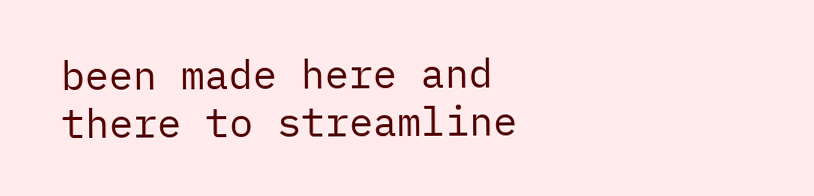been made here and there to streamline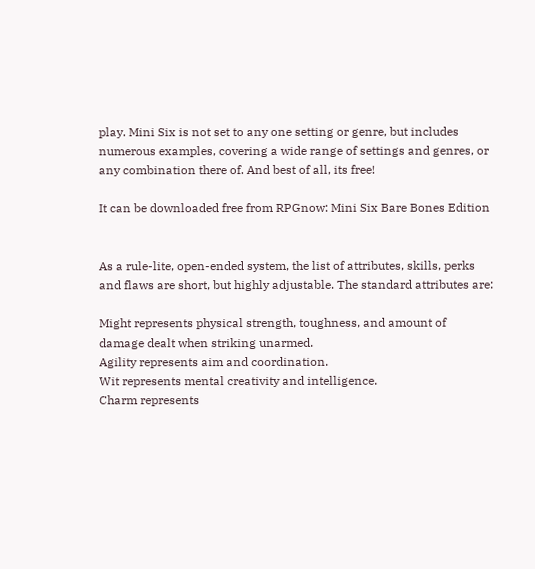play. Mini Six is not set to any one setting or genre, but includes numerous examples, covering a wide range of settings and genres, or any combination there of. And best of all, its free!

It can be downloaded free from RPGnow: Mini Six Bare Bones Edition


As a rule-lite, open-ended system, the list of attributes, skills, perks and flaws are short, but highly adjustable. The standard attributes are:

Might represents physical strength, toughness, and amount of damage dealt when striking unarmed.
Agility represents aim and coordination.
Wit represents mental creativity and intelligence.
Charm represents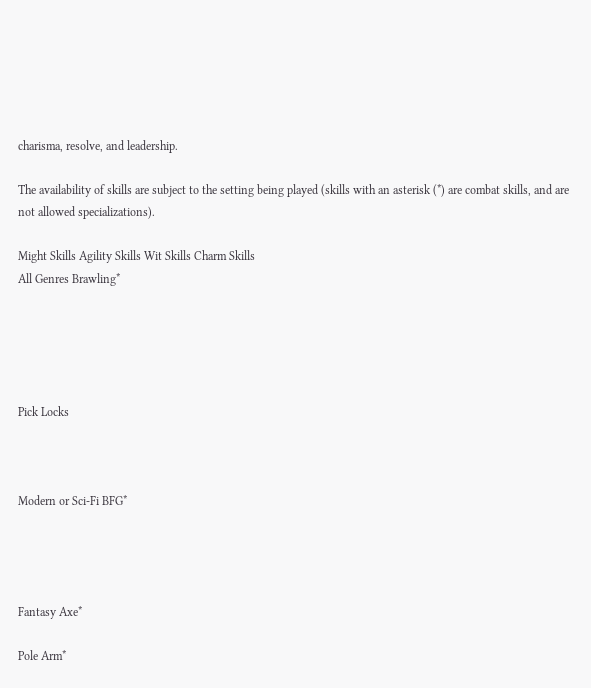charisma, resolve, and leadership.

The availability of skills are subject to the setting being played (skills with an asterisk (*) are combat skills, and are not allowed specializations).

Might Skills Agility Skills Wit Skills Charm Skills
All Genres Brawling*





Pick Locks



Modern or Sci-Fi BFG*




Fantasy Axe*

Pole Arm*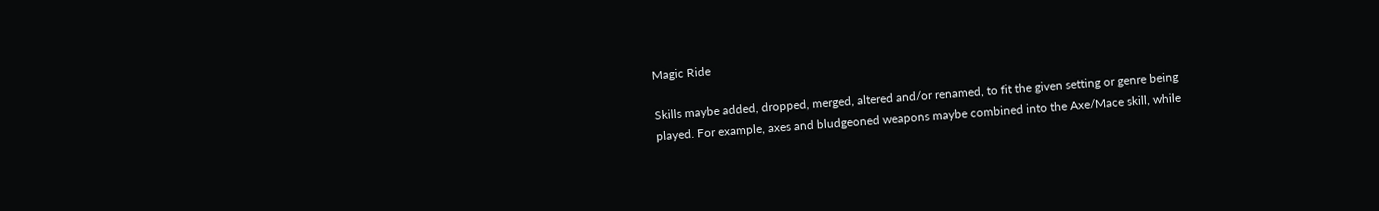Magic Ride

Skills maybe added, dropped, merged, altered and/or renamed, to fit the given setting or genre being played. For example, axes and bludgeoned weapons maybe combined into the Axe/Mace skill, while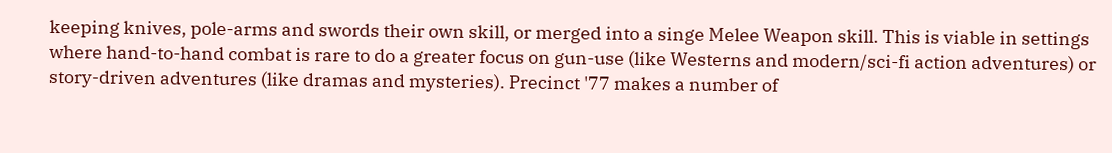keeping knives, pole-arms and swords their own skill, or merged into a singe Melee Weapon skill. This is viable in settings where hand-to-hand combat is rare to do a greater focus on gun-use (like Westerns and modern/sci-fi action adventures) or story-driven adventures (like dramas and mysteries). Precinct '77 makes a number of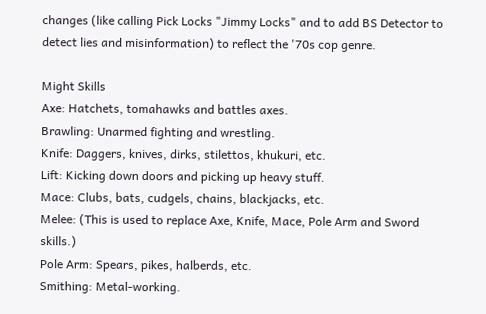changes (like calling Pick Locks "Jimmy Locks" and to add BS Detector to detect lies and misinformation) to reflect the '70s cop genre.

Might Skills
Axe: Hatchets, tomahawks and battles axes.
Brawling: Unarmed fighting and wrestling.
Knife: Daggers, knives, dirks, stilettos, khukuri, etc.
Lift: Kicking down doors and picking up heavy stuff.
Mace: Clubs, bats, cudgels, chains, blackjacks, etc.
Melee: (This is used to replace Axe, Knife, Mace, Pole Arm and Sword skills.)
Pole Arm: Spears, pikes, halberds, etc.
Smithing: Metal-working.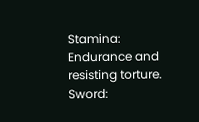Stamina: Endurance and resisting torture.
Sword: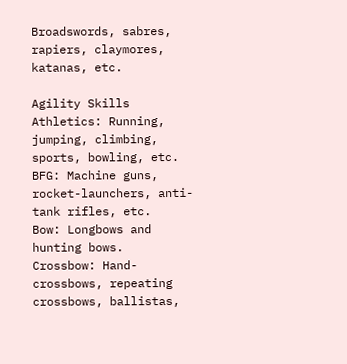Broadswords, sabres, rapiers, claymores, katanas, etc.

Agility Skills
Athletics: Running, jumping, climbing, sports, bowling, etc.
BFG: Machine guns, rocket-launchers, anti-tank rifles, etc.
Bow: Longbows and hunting bows.
Crossbow: Hand-crossbows, repeating crossbows, ballistas,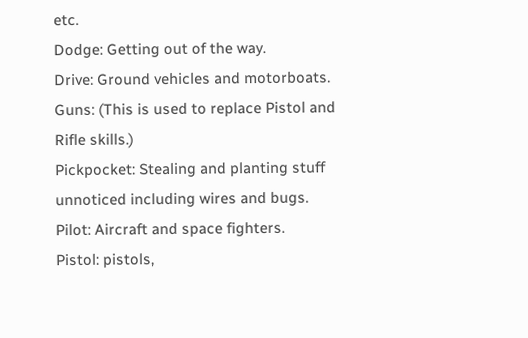etc.
Dodge: Getting out of the way.
Drive: Ground vehicles and motorboats.
Guns: (This is used to replace Pistol and Rifle skills.)
Pickpocket: Stealing and planting stuff unnoticed including wires and bugs.
Pilot: Aircraft and space fighters.
Pistol: pistols,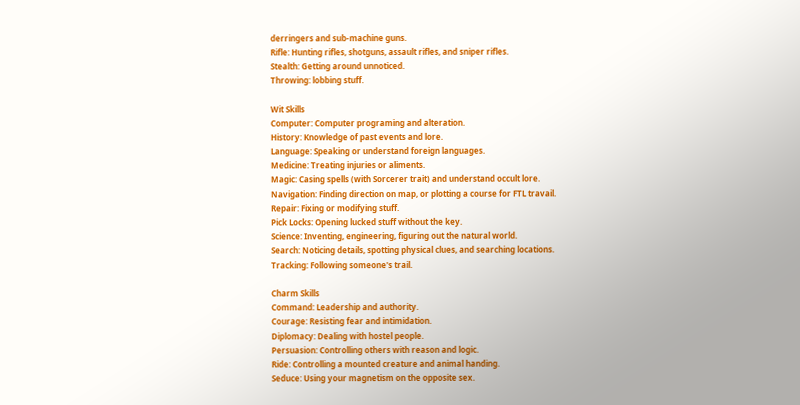derringers and sub-machine guns.
Rifle: Hunting rifles, shotguns, assault rifles, and sniper rifles.
Stealth: Getting around unnoticed.
Throwing: lobbing stuff.

Wit Skills
Computer: Computer programing and alteration.
History: Knowledge of past events and lore.
Language: Speaking or understand foreign languages.
Medicine: Treating injuries or aliments.
Magic: Casing spells (with Sorcerer trait) and understand occult lore.
Navigation: Finding direction on map, or plotting a course for FTL travail.
Repair: Fixing or modifying stuff.
Pick Locks: Opening lucked stuff without the key.
Science: Inventing, engineering, figuring out the natural world.
Search: Noticing details, spotting physical clues, and searching locations.
Tracking: Following someone's trail.

Charm Skills
Command: Leadership and authority.
Courage: Resisting fear and intimidation.
Diplomacy: Dealing with hostel people.
Persuasion: Controlling others with reason and logic.
Ride: Controlling a mounted creature and animal handing.
Seduce: Using your magnetism on the opposite sex.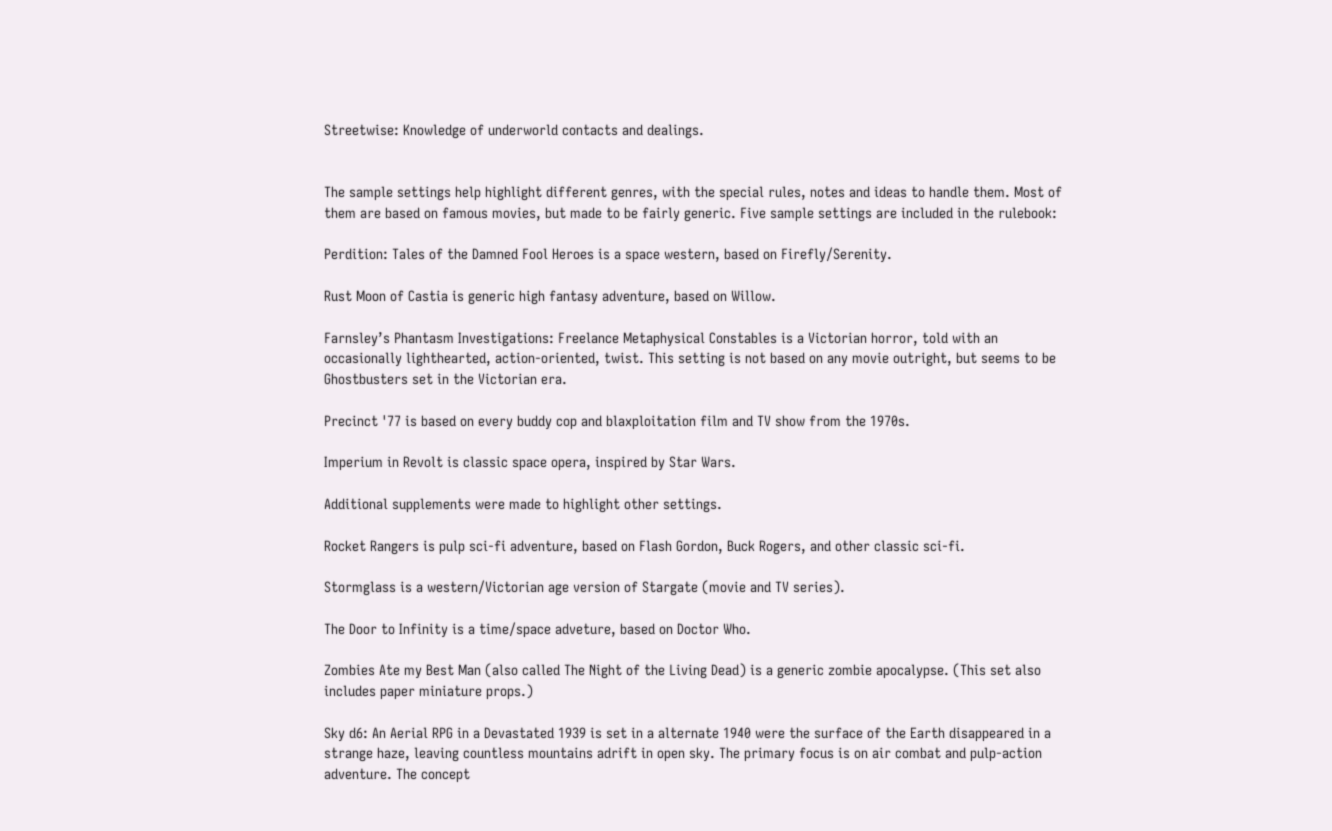Streetwise: Knowledge of underworld contacts and dealings.


The sample settings help highlight different genres, with the special rules, notes and ideas to handle them. Most of them are based on famous movies, but made to be fairly generic. Five sample settings are included in the rulebook:

Perdition: Tales of the Damned Fool Heroes is a space western, based on Firefly/Serenity.

Rust Moon of Castia is generic high fantasy adventure, based on Willow.

Farnsley’s Phantasm Investigations: Freelance Metaphysical Constables is a Victorian horror, told with an occasionally lighthearted, action-oriented, twist. This setting is not based on any movie outright, but seems to be Ghostbusters set in the Victorian era.

Precinct '77 is based on every buddy cop and blaxploitation film and TV show from the 1970s.

Imperium in Revolt is classic space opera, inspired by Star Wars.

Additional supplements were made to highlight other settings.

Rocket Rangers is pulp sci-fi adventure, based on Flash Gordon, Buck Rogers, and other classic sci-fi.

Stormglass is a western/Victorian age version of Stargate (movie and TV series).

The Door to Infinity is a time/space adveture, based on Doctor Who.

Zombies Ate my Best Man (also called The Night of the Living Dead) is a generic zombie apocalypse. (This set also includes paper miniature props.)

Sky d6: An Aerial RPG in a Devastated 1939 is set in a alternate 1940 were the surface of the Earth disappeared in a strange haze, leaving countless mountains adrift in open sky. The primary focus is on air combat and pulp-action adventure. The concept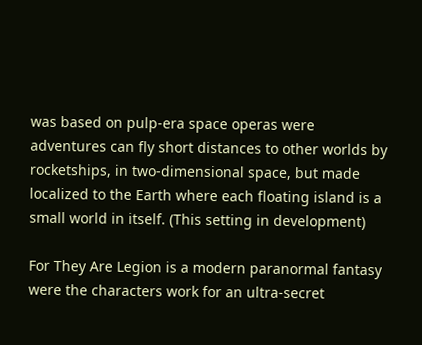was based on pulp-era space operas were adventures can fly short distances to other worlds by rocketships, in two-dimensional space, but made localized to the Earth where each floating island is a small world in itself. (This setting in development)

For They Are Legion is a modern paranormal fantasy were the characters work for an ultra-secret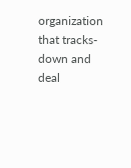organization that tracks-down and deal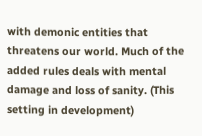with demonic entities that threatens our world. Much of the added rules deals with mental damage and loss of sanity. (This setting in development)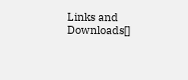Links and Downloads[]